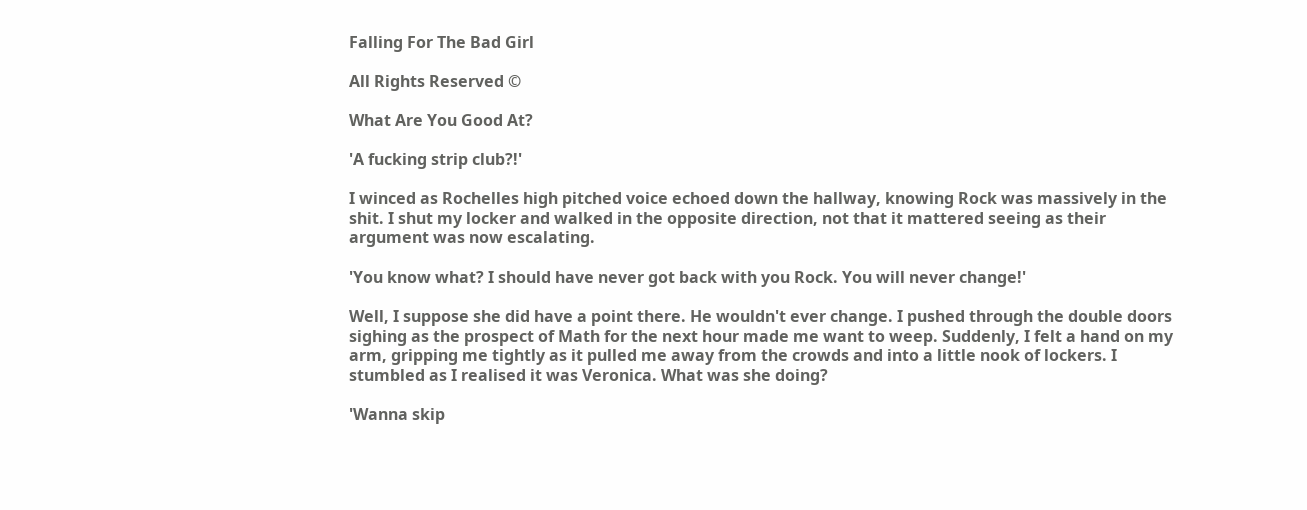Falling For The Bad Girl

All Rights Reserved ©

What Are You Good At?

'A fucking strip club?!'

I winced as Rochelles high pitched voice echoed down the hallway, knowing Rock was massively in the shit. I shut my locker and walked in the opposite direction, not that it mattered seeing as their argument was now escalating.

'You know what? I should have never got back with you Rock. You will never change!'

Well, I suppose she did have a point there. He wouldn't ever change. I pushed through the double doors sighing as the prospect of Math for the next hour made me want to weep. Suddenly, I felt a hand on my arm, gripping me tightly as it pulled me away from the crowds and into a little nook of lockers. I stumbled as I realised it was Veronica. What was she doing?

'Wanna skip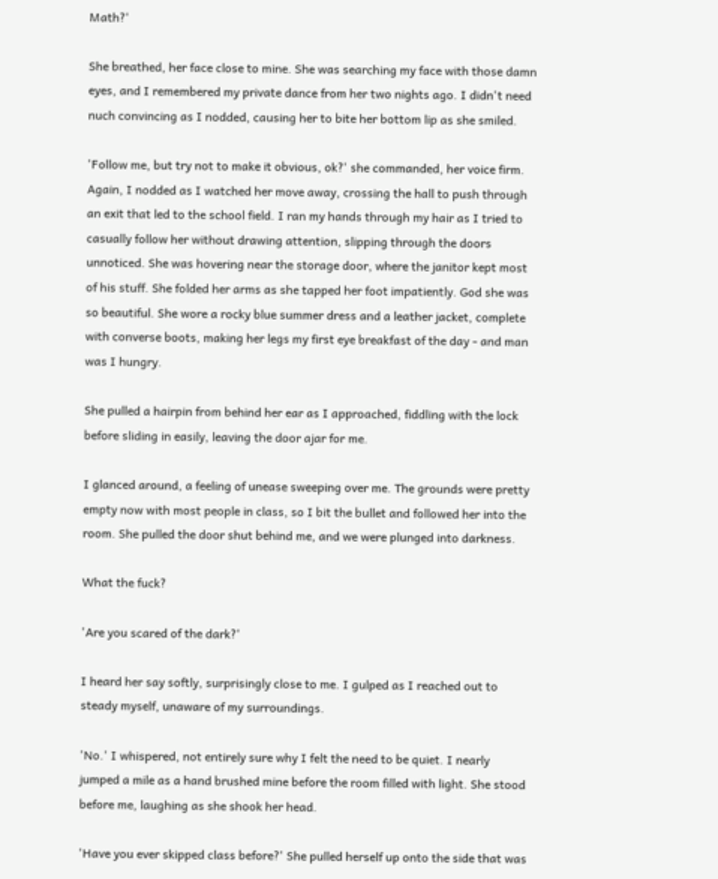Math?'

She breathed, her face close to mine. She was searching my face with those damn eyes, and I remembered my private dance from her two nights ago. I didn't need nuch convincing as I nodded, causing her to bite her bottom lip as she smiled.

'Follow me, but try not to make it obvious, ok?' she commanded, her voice firm. Again, I nodded as I watched her move away, crossing the hall to push through an exit that led to the school field. I ran my hands through my hair as I tried to casually follow her without drawing attention, slipping through the doors unnoticed. She was hovering near the storage door, where the janitor kept most of his stuff. She folded her arms as she tapped her foot impatiently. God she was so beautiful. She wore a rocky blue summer dress and a leather jacket, complete with converse boots, making her legs my first eye breakfast of the day - and man was I hungry.

She pulled a hairpin from behind her ear as I approached, fiddling with the lock before sliding in easily, leaving the door ajar for me.

I glanced around, a feeling of unease sweeping over me. The grounds were pretty empty now with most people in class, so I bit the bullet and followed her into the room. She pulled the door shut behind me, and we were plunged into darkness.

What the fuck?

'Are you scared of the dark?'

I heard her say softly, surprisingly close to me. I gulped as I reached out to steady myself, unaware of my surroundings.

'No.' I whispered, not entirely sure why I felt the need to be quiet. I nearly jumped a mile as a hand brushed mine before the room filled with light. She stood before me, laughing as she shook her head.

'Have you ever skipped class before?' She pulled herself up onto the side that was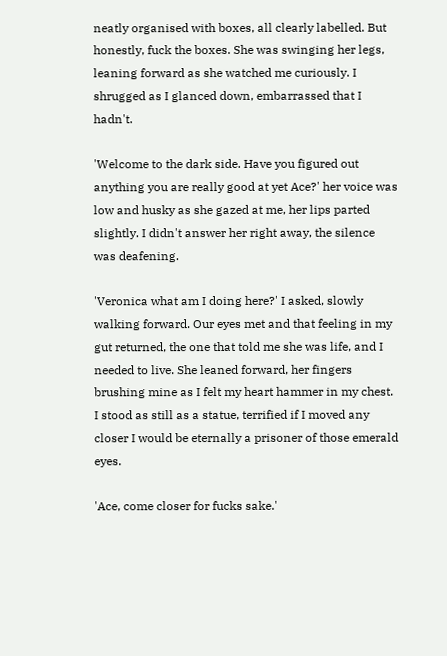neatly organised with boxes, all clearly labelled. But honestly, fuck the boxes. She was swinging her legs, leaning forward as she watched me curiously. I shrugged as I glanced down, embarrassed that I hadn't.

'Welcome to the dark side. Have you figured out anything you are really good at yet Ace?' her voice was low and husky as she gazed at me, her lips parted slightly. I didn't answer her right away, the silence was deafening.

'Veronica what am I doing here?' I asked, slowly walking forward. Our eyes met and that feeling in my gut returned, the one that told me she was life, and I needed to live. She leaned forward, her fingers brushing mine as I felt my heart hammer in my chest. I stood as still as a statue, terrified if I moved any closer I would be eternally a prisoner of those emerald eyes.

'Ace, come closer for fucks sake.'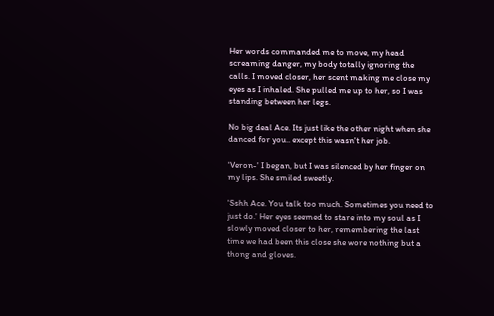Her words commanded me to move, my head screaming danger, my body totally ignoring the calls. I moved closer, her scent making me close my eyes as I inhaled. She pulled me up to her, so I was standing between her legs.

No big deal Ace. Its just like the other night when she danced for you.. except this wasn't her job.

'Veron-' I began, but I was silenced by her finger on my lips. She smiled sweetly.

'Sshh Ace. You talk too much. Sometimes you need to just do.' Her eyes seemed to stare into my soul as I slowly moved closer to her, remembering the last time we had been this close she wore nothing but a thong and gloves.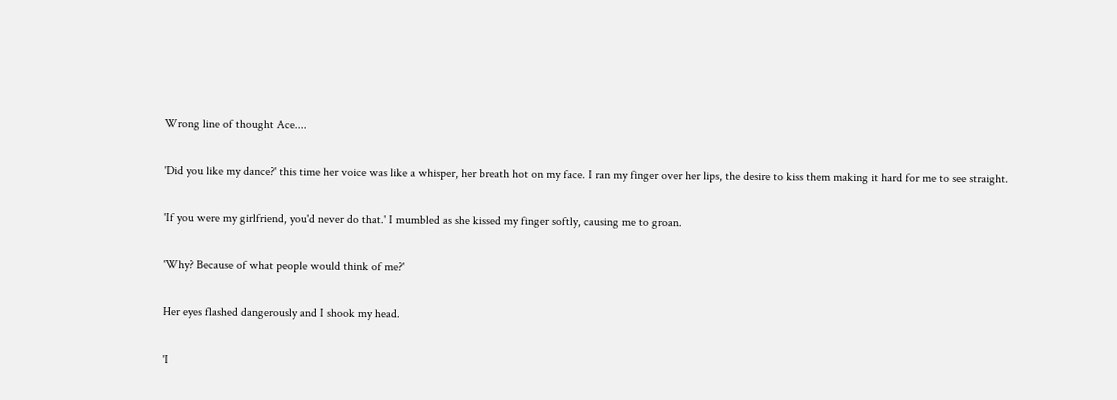Wrong line of thought Ace....

'Did you like my dance?' this time her voice was like a whisper, her breath hot on my face. I ran my finger over her lips, the desire to kiss them making it hard for me to see straight.

'If you were my girlfriend, you'd never do that.' I mumbled as she kissed my finger softly, causing me to groan.

'Why? Because of what people would think of me?'

Her eyes flashed dangerously and I shook my head.

'I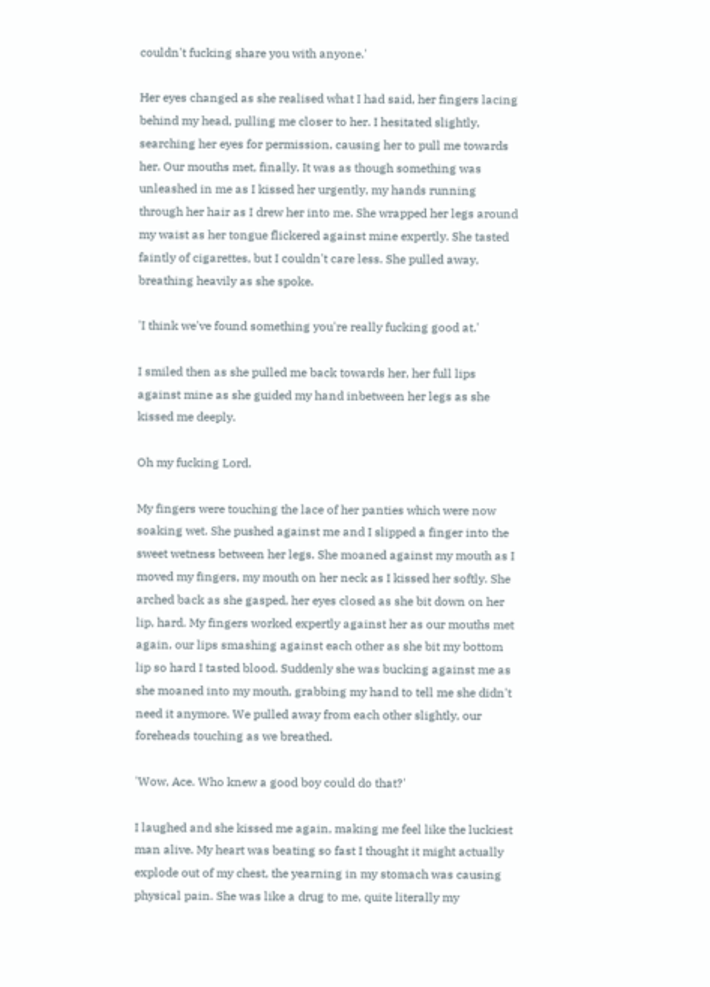couldn't fucking share you with anyone.'

Her eyes changed as she realised what I had said, her fingers lacing behind my head, pulling me closer to her. I hesitated slightly, searching her eyes for permission, causing her to pull me towards her. Our mouths met, finally. It was as though something was unleashed in me as I kissed her urgently, my hands running through her hair as I drew her into me. She wrapped her legs around my waist as her tongue flickered against mine expertly. She tasted faintly of cigarettes, but I couldn't care less. She pulled away, breathing heavily as she spoke.

'I think we've found something you're really fucking good at.'

I smiled then as she pulled me back towards her, her full lips against mine as she guided my hand inbetween her legs as she kissed me deeply.

Oh my fucking Lord.

My fingers were touching the lace of her panties which were now soaking wet. She pushed against me and I slipped a finger into the sweet wetness between her legs. She moaned against my mouth as I moved my fingers, my mouth on her neck as I kissed her softly. She arched back as she gasped, her eyes closed as she bit down on her lip, hard. My fingers worked expertly against her as our mouths met again, our lips smashing against each other as she bit my bottom lip so hard I tasted blood. Suddenly she was bucking against me as she moaned into my mouth, grabbing my hand to tell me she didn't need it anymore. We pulled away from each other slightly, our foreheads touching as we breathed.

'Wow, Ace. Who knew a good boy could do that?'

I laughed and she kissed me again, making me feel like the luckiest man alive. My heart was beating so fast I thought it might actually explode out of my chest, the yearning in my stomach was causing physical pain. She was like a drug to me, quite literally my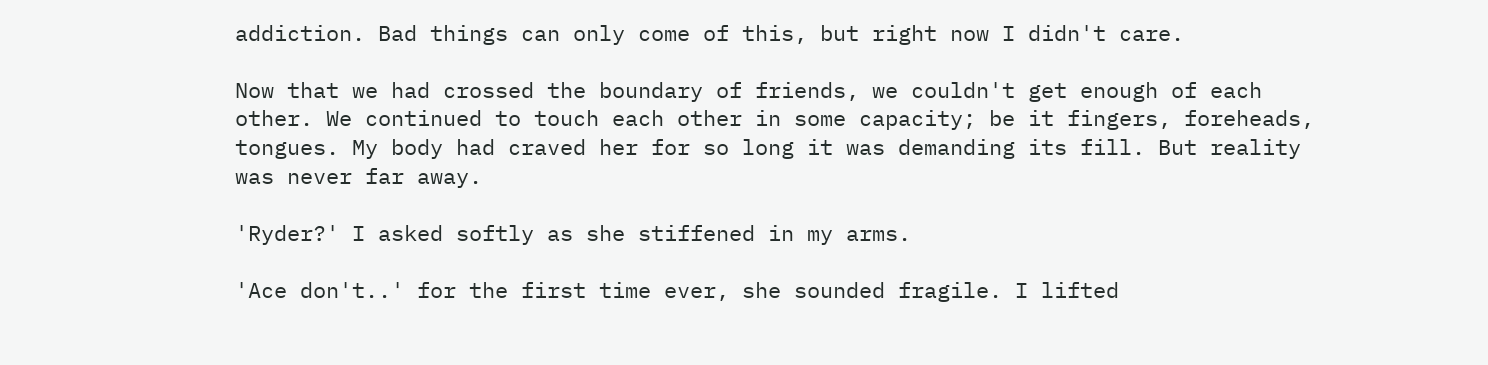addiction. Bad things can only come of this, but right now I didn't care.

Now that we had crossed the boundary of friends, we couldn't get enough of each other. We continued to touch each other in some capacity; be it fingers, foreheads, tongues. My body had craved her for so long it was demanding its fill. But reality was never far away.

'Ryder?' I asked softly as she stiffened in my arms.

'Ace don't..' for the first time ever, she sounded fragile. I lifted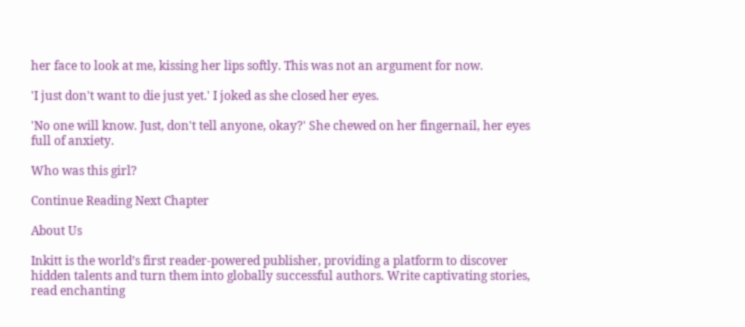her face to look at me, kissing her lips softly. This was not an argument for now.

'I just don't want to die just yet.' I joked as she closed her eyes.

'No one will know. Just, don't tell anyone, okay?' She chewed on her fingernail, her eyes full of anxiety.

Who was this girl?

Continue Reading Next Chapter

About Us

Inkitt is the world’s first reader-powered publisher, providing a platform to discover hidden talents and turn them into globally successful authors. Write captivating stories, read enchanting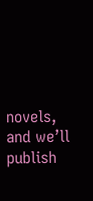novels, and we’ll publish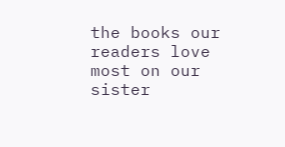the books our readers love most on our sister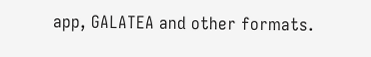app, GALATEA and other formats.